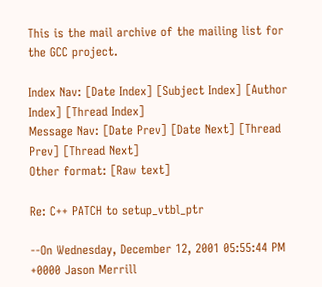This is the mail archive of the mailing list for the GCC project.

Index Nav: [Date Index] [Subject Index] [Author Index] [Thread Index]
Message Nav: [Date Prev] [Date Next] [Thread Prev] [Thread Next]
Other format: [Raw text]

Re: C++ PATCH to setup_vtbl_ptr

--On Wednesday, December 12, 2001 05:55:44 PM +0000 Jason Merrill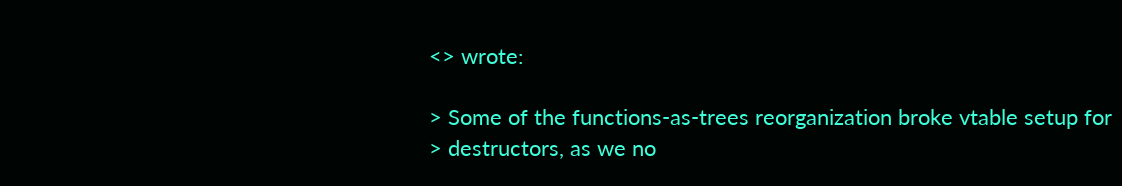<> wrote:

> Some of the functions-as-trees reorganization broke vtable setup for
> destructors, as we no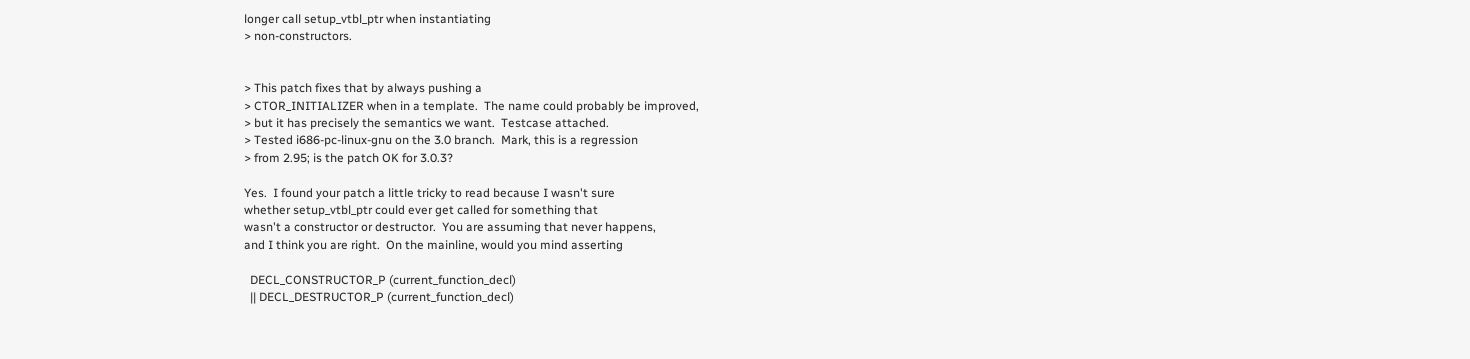longer call setup_vtbl_ptr when instantiating
> non-constructors.


> This patch fixes that by always pushing a
> CTOR_INITIALIZER when in a template.  The name could probably be improved,
> but it has precisely the semantics we want.  Testcase attached.
> Tested i686-pc-linux-gnu on the 3.0 branch.  Mark, this is a regression
> from 2.95; is the patch OK for 3.0.3?

Yes.  I found your patch a little tricky to read because I wasn't sure
whether setup_vtbl_ptr could ever get called for something that
wasn't a constructor or destructor.  You are assuming that never happens,
and I think you are right.  On the mainline, would you mind asserting

  DECL_CONSTRUCTOR_P (current_function_decl)
  || DECL_DESTRUCTOR_P (current_function_decl)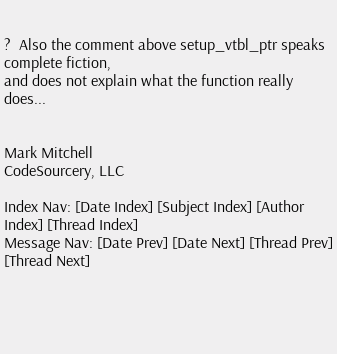?  Also the comment above setup_vtbl_ptr speaks complete fiction,
and does not explain what the function really does...


Mark Mitchell
CodeSourcery, LLC

Index Nav: [Date Index] [Subject Index] [Author Index] [Thread Index]
Message Nav: [Date Prev] [Date Next] [Thread Prev] [Thread Next]